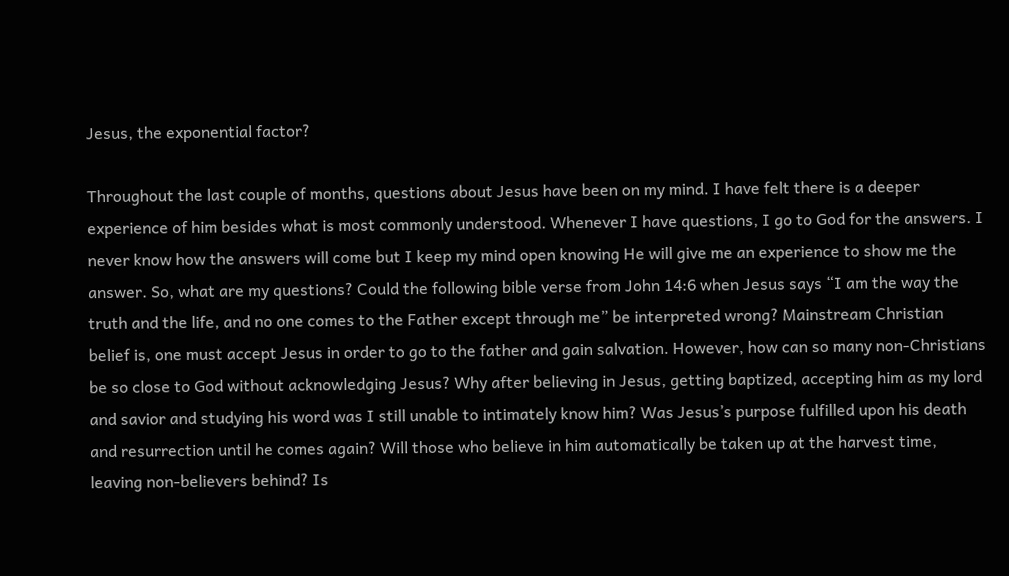Jesus, the exponential factor?

Throughout the last couple of months, questions about Jesus have been on my mind. I have felt there is a deeper experience of him besides what is most commonly understood. Whenever I have questions, I go to God for the answers. I never know how the answers will come but I keep my mind open knowing He will give me an experience to show me the answer. So, what are my questions? Could the following bible verse from John 14:6 when Jesus says “I am the way the truth and the life, and no one comes to the Father except through me” be interpreted wrong? Mainstream Christian belief is, one must accept Jesus in order to go to the father and gain salvation. However, how can so many non-Christians be so close to God without acknowledging Jesus? Why after believing in Jesus, getting baptized, accepting him as my lord and savior and studying his word was I still unable to intimately know him? Was Jesus’s purpose fulfilled upon his death and resurrection until he comes again? Will those who believe in him automatically be taken up at the harvest time, leaving non-believers behind? Is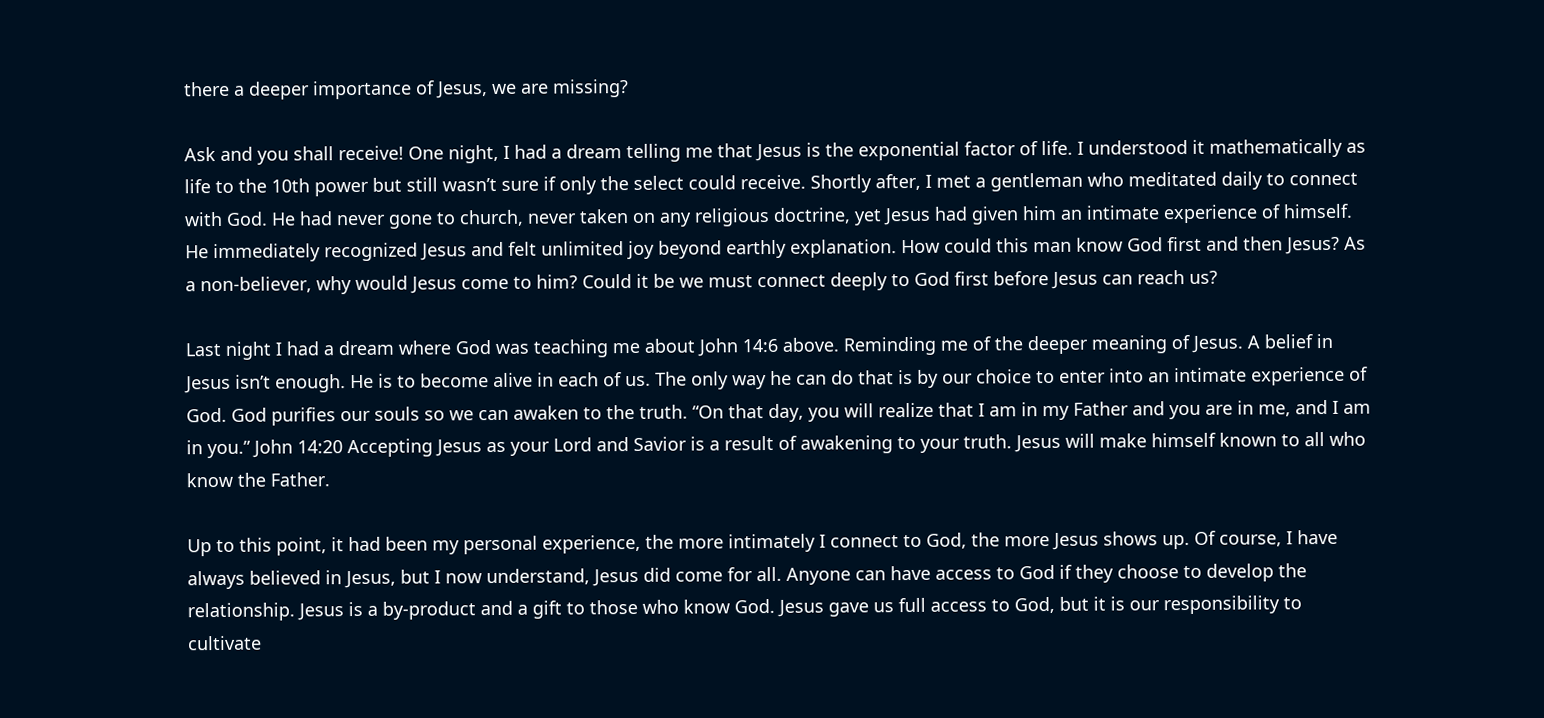there a deeper importance of Jesus, we are missing?

Ask and you shall receive! One night, I had a dream telling me that Jesus is the exponential factor of life. I understood it mathematically as life to the 10th power but still wasn’t sure if only the select could receive. Shortly after, I met a gentleman who meditated daily to connect with God. He had never gone to church, never taken on any religious doctrine, yet Jesus had given him an intimate experience of himself. He immediately recognized Jesus and felt unlimited joy beyond earthly explanation. How could this man know God first and then Jesus? As a non-believer, why would Jesus come to him? Could it be we must connect deeply to God first before Jesus can reach us?

Last night I had a dream where God was teaching me about John 14:6 above. Reminding me of the deeper meaning of Jesus. A belief in Jesus isn’t enough. He is to become alive in each of us. The only way he can do that is by our choice to enter into an intimate experience of God. God purifies our souls so we can awaken to the truth. “On that day, you will realize that I am in my Father and you are in me, and I am in you.” John 14:20 Accepting Jesus as your Lord and Savior is a result of awakening to your truth. Jesus will make himself known to all who know the Father.

Up to this point, it had been my personal experience, the more intimately I connect to God, the more Jesus shows up. Of course, I have always believed in Jesus, but I now understand, Jesus did come for all. Anyone can have access to God if they choose to develop the relationship. Jesus is a by-product and a gift to those who know God. Jesus gave us full access to God, but it is our responsibility to cultivate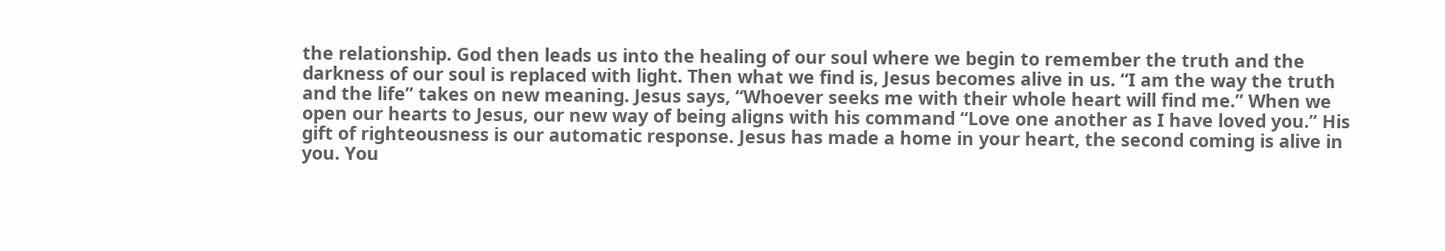the relationship. God then leads us into the healing of our soul where we begin to remember the truth and the darkness of our soul is replaced with light. Then what we find is, Jesus becomes alive in us. “I am the way the truth and the life” takes on new meaning. Jesus says, “Whoever seeks me with their whole heart will find me.” When we open our hearts to Jesus, our new way of being aligns with his command “Love one another as I have loved you.” His gift of righteousness is our automatic response. Jesus has made a home in your heart, the second coming is alive in you. You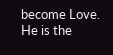become Love. He is the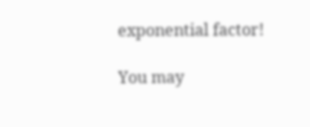exponential factor!

You may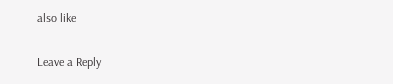also like

Leave a Reply